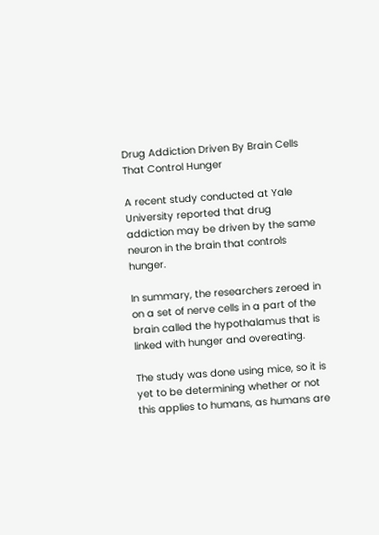Drug Addiction Driven By Brain Cells That Control Hunger

A recent study conducted at Yale University reported that drug addiction may be driven by the same neuron in the brain that controls hunger.

In summary, the researchers zeroed in on a set of nerve cells in a part of the brain called the hypothalamus that is linked with hunger and overeating.

The study was done using mice, so it is yet to be determining whether or not this applies to humans, as humans are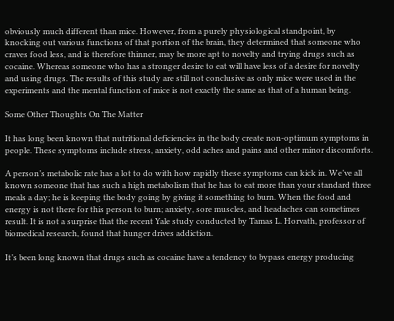obviously much different than mice. However, from a purely physiological standpoint, by knocking out various functions of that portion of the brain, they determined that someone who craves food less, and is therefore thinner, may be more apt to novelty and trying drugs such as cocaine. Whereas someone who has a stronger desire to eat will have less of a desire for novelty and using drugs. The results of this study are still not conclusive as only mice were used in the experiments and the mental function of mice is not exactly the same as that of a human being.

Some Other Thoughts On The Matter

It has long been known that nutritional deficiencies in the body create non-optimum symptoms in people. These symptoms include stress, anxiety, odd aches and pains and other minor discomforts.

A person’s metabolic rate has a lot to do with how rapidly these symptoms can kick in. We’ve all known someone that has such a high metabolism that he has to eat more than your standard three meals a day; he is keeping the body going by giving it something to burn. When the food and energy is not there for this person to burn; anxiety, sore muscles, and headaches can sometimes result. It is not a surprise that the recent Yale study conducted by Tamas L. Horvath, professor of biomedical research, found that hunger drives addiction.

It’s been long known that drugs such as cocaine have a tendency to bypass energy producing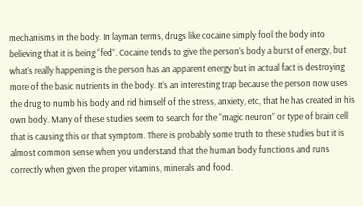mechanisms in the body. In layman terms, drugs like cocaine simply fool the body into believing that it is being “fed”. Cocaine tends to give the person’s body a burst of energy, but what’s really happening is the person has an apparent energy but in actual fact is destroying more of the basic nutrients in the body. It’s an interesting trap because the person now uses the drug to numb his body and rid himself of the stress, anxiety, etc, that he has created in his own body. Many of these studies seem to search for the “magic neuron” or type of brain cell that is causing this or that symptom. There is probably some truth to these studies but it is almost common sense when you understand that the human body functions and runs correctly when given the proper vitamins, minerals and food.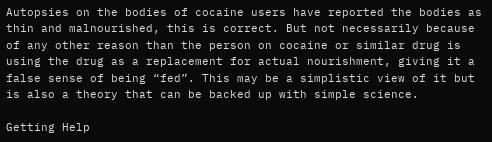Autopsies on the bodies of cocaine users have reported the bodies as thin and malnourished, this is correct. But not necessarily because of any other reason than the person on cocaine or similar drug is using the drug as a replacement for actual nourishment, giving it a false sense of being “fed”. This may be a simplistic view of it but is also a theory that can be backed up with simple science.

Getting Help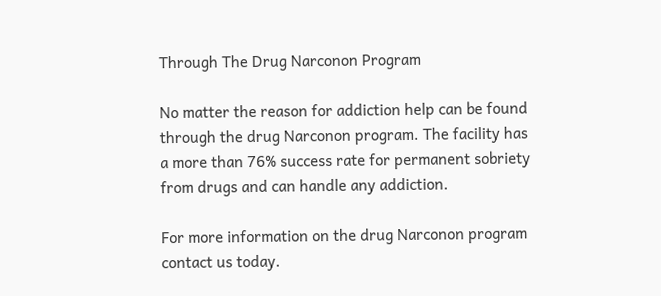Through The Drug Narconon Program

No matter the reason for addiction help can be found through the drug Narconon program. The facility has a more than 76% success rate for permanent sobriety from drugs and can handle any addiction.

For more information on the drug Narconon program contact us today.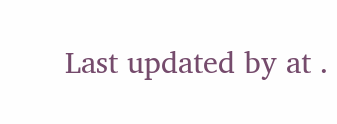Last updated by at .